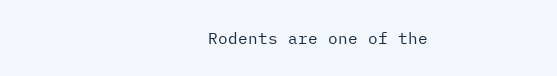Rodents are one of the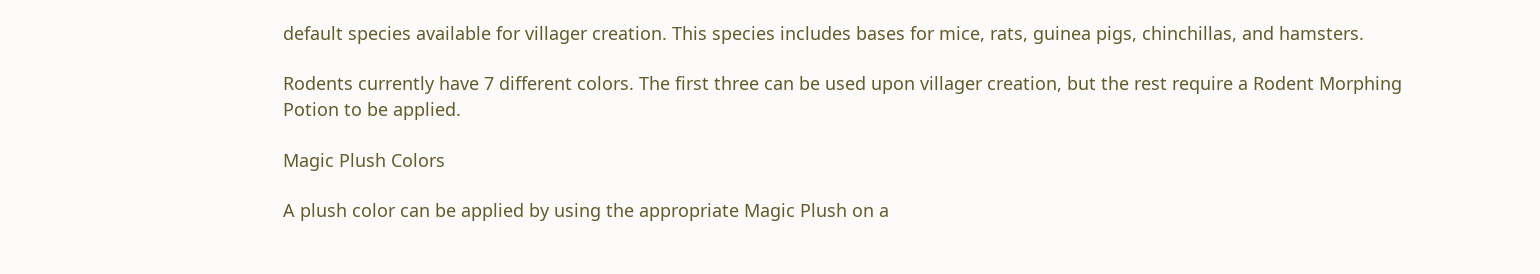default species available for villager creation. This species includes bases for mice, rats, guinea pigs, chinchillas, and hamsters.

Rodents currently have 7 different colors. The first three can be used upon villager creation, but the rest require a Rodent Morphing Potion to be applied.

Magic Plush Colors

A plush color can be applied by using the appropriate Magic Plush on a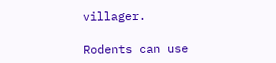villager.

Rodents can use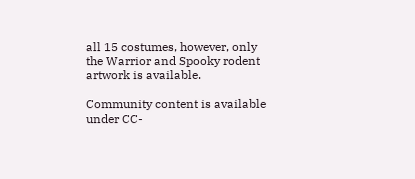all 15 costumes, however, only the Warrior and Spooky rodent artwork is available.

Community content is available under CC-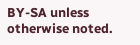BY-SA unless otherwise noted.